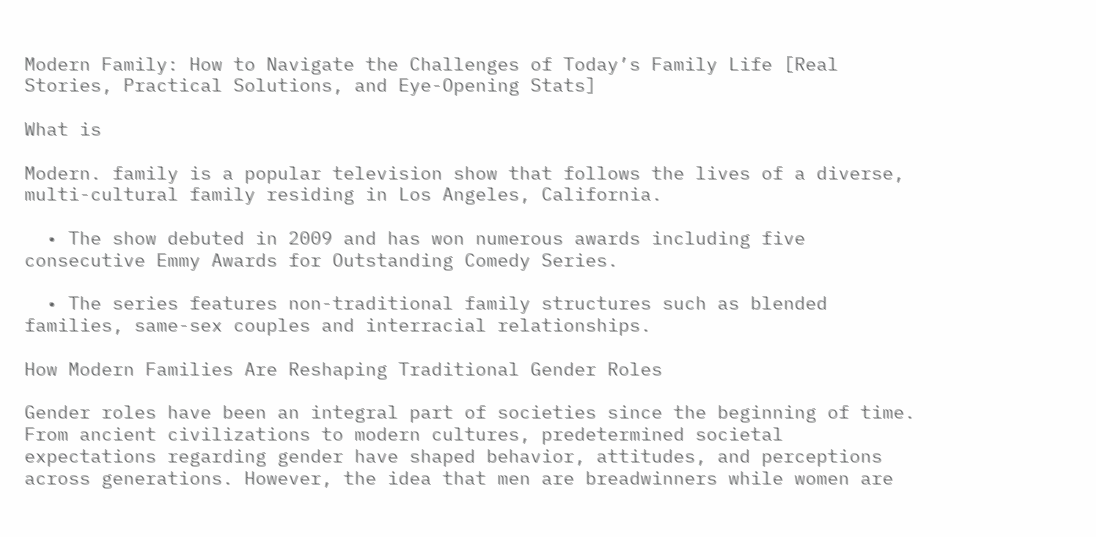Modern Family: How to Navigate the Challenges of Today’s Family Life [Real Stories, Practical Solutions, and Eye-Opening Stats]

What is

Modern. family is a popular television show that follows the lives of a diverse, multi-cultural family residing in Los Angeles, California.

  • The show debuted in 2009 and has won numerous awards including five consecutive Emmy Awards for Outstanding Comedy Series.

  • The series features non-traditional family structures such as blended families, same-sex couples and interracial relationships.

How Modern Families Are Reshaping Traditional Gender Roles

Gender roles have been an integral part of societies since the beginning of time. From ancient civilizations to modern cultures, predetermined societal expectations regarding gender have shaped behavior, attitudes, and perceptions across generations. However, the idea that men are breadwinners while women are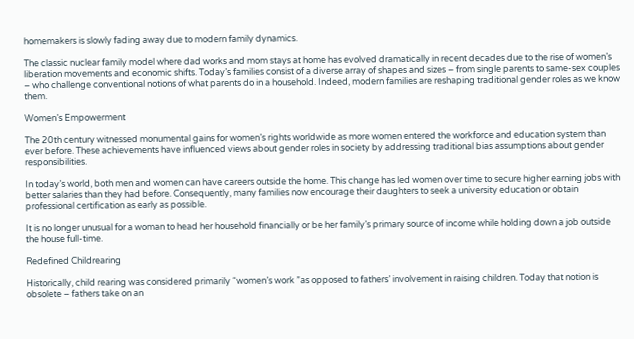homemakers is slowly fading away due to modern family dynamics.

The classic nuclear family model where dad works and mom stays at home has evolved dramatically in recent decades due to the rise of women’s liberation movements and economic shifts. Today’s families consist of a diverse array of shapes and sizes – from single parents to same-sex couples – who challenge conventional notions of what parents do in a household. Indeed, modern families are reshaping traditional gender roles as we know them.

Women’s Empowerment

The 20th century witnessed monumental gains for women’s rights worldwide as more women entered the workforce and education system than ever before. These achievements have influenced views about gender roles in society by addressing traditional bias assumptions about gender responsibilities.

In today’s world, both men and women can have careers outside the home. This change has led women over time to secure higher earning jobs with better salaries than they had before. Consequently, many families now encourage their daughters to seek a university education or obtain professional certification as early as possible.

It is no longer unusual for a woman to head her household financially or be her family’s primary source of income while holding down a job outside the house full-time.

Redefined Childrearing

Historically, child rearing was considered primarily “women’s work ”as opposed to fathers’ involvement in raising children. Today that notion is obsolete – fathers take on an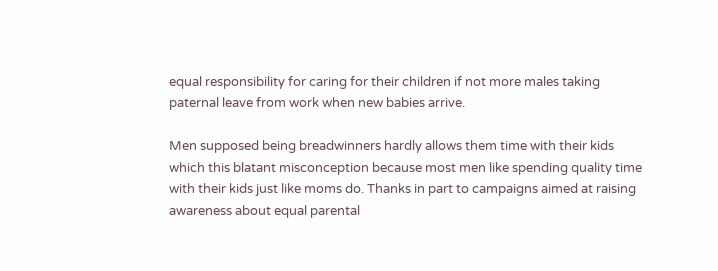equal responsibility for caring for their children if not more males taking paternal leave from work when new babies arrive.

Men supposed being breadwinners hardly allows them time with their kids which this blatant misconception because most men like spending quality time with their kids just like moms do. Thanks in part to campaigns aimed at raising awareness about equal parental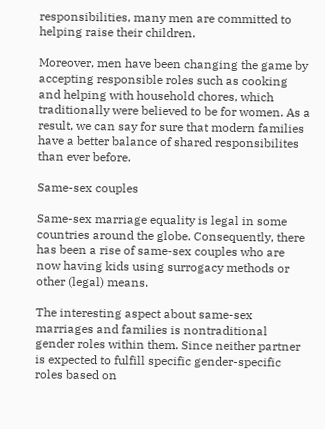responsibilities, many men are committed to helping raise their children.

Moreover, men have been changing the game by accepting responsible roles such as cooking and helping with household chores, which traditionally were believed to be for women. As a result, we can say for sure that modern families have a better balance of shared responsibilites than ever before.

Same-sex couples

Same-sex marriage equality is legal in some countries around the globe. Consequently, there has been a rise of same-sex couples who are now having kids using surrogacy methods or other (legal) means.

The interesting aspect about same-sex marriages and families is nontraditional gender roles within them. Since neither partner is expected to fulfill specific gender-specific roles based on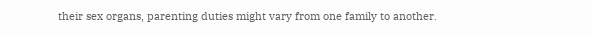their sex organs, parenting duties might vary from one family to another.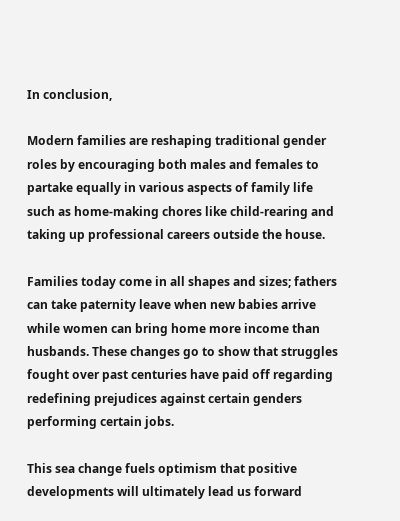In conclusion,

Modern families are reshaping traditional gender roles by encouraging both males and females to partake equally in various aspects of family life such as home-making chores like child-rearing and taking up professional careers outside the house.

Families today come in all shapes and sizes; fathers can take paternity leave when new babies arrive while women can bring home more income than husbands. These changes go to show that struggles fought over past centuries have paid off regarding redefining prejudices against certain genders performing certain jobs.

This sea change fuels optimism that positive developments will ultimately lead us forward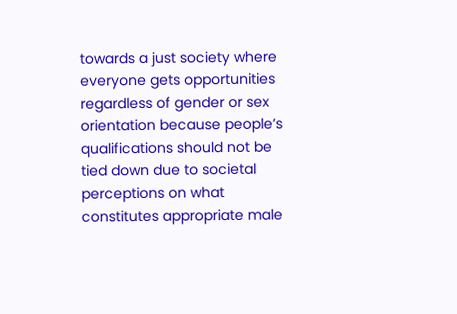towards a just society where everyone gets opportunities regardless of gender or sex orientation because people’s qualifications should not be tied down due to societal perceptions on what constitutes appropriate male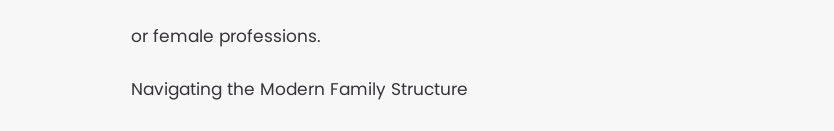or female professions.

Navigating the Modern Family Structure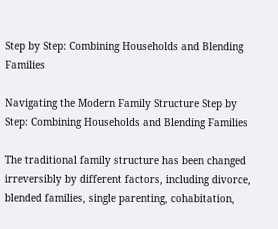Step by Step: Combining Households and Blending Families

Navigating the Modern Family Structure Step by Step: Combining Households and Blending Families

The traditional family structure has been changed irreversibly by different factors, including divorce, blended families, single parenting, cohabitation,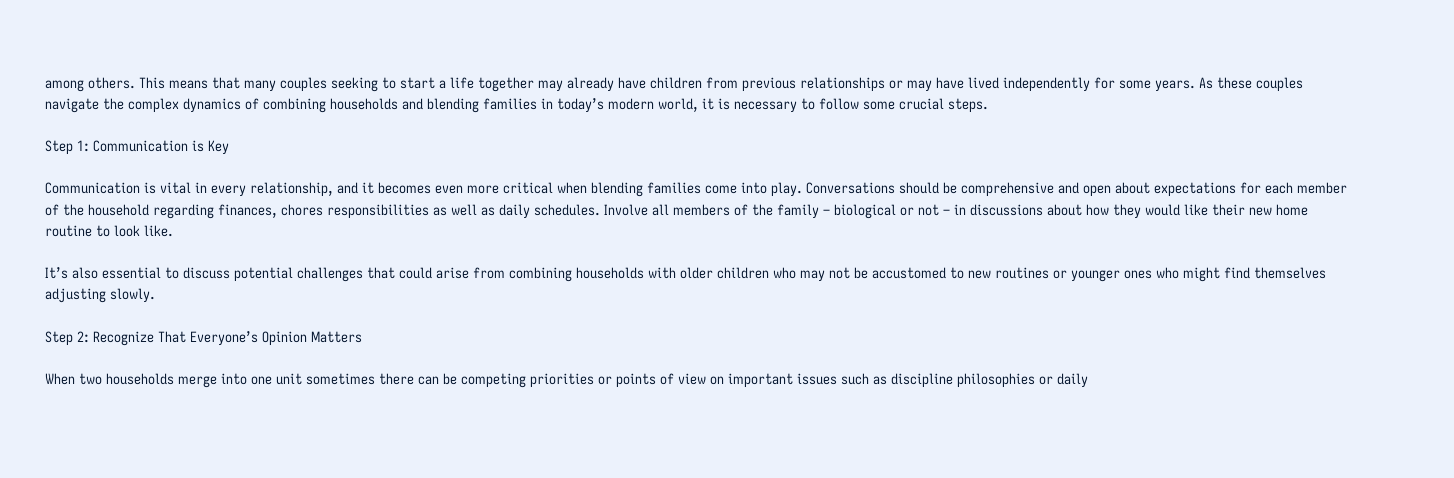among others. This means that many couples seeking to start a life together may already have children from previous relationships or may have lived independently for some years. As these couples navigate the complex dynamics of combining households and blending families in today’s modern world, it is necessary to follow some crucial steps.

Step 1: Communication is Key

Communication is vital in every relationship, and it becomes even more critical when blending families come into play. Conversations should be comprehensive and open about expectations for each member of the household regarding finances, chores responsibilities as well as daily schedules. Involve all members of the family – biological or not – in discussions about how they would like their new home routine to look like.

It’s also essential to discuss potential challenges that could arise from combining households with older children who may not be accustomed to new routines or younger ones who might find themselves adjusting slowly.

Step 2: Recognize That Everyone’s Opinion Matters

When two households merge into one unit sometimes there can be competing priorities or points of view on important issues such as discipline philosophies or daily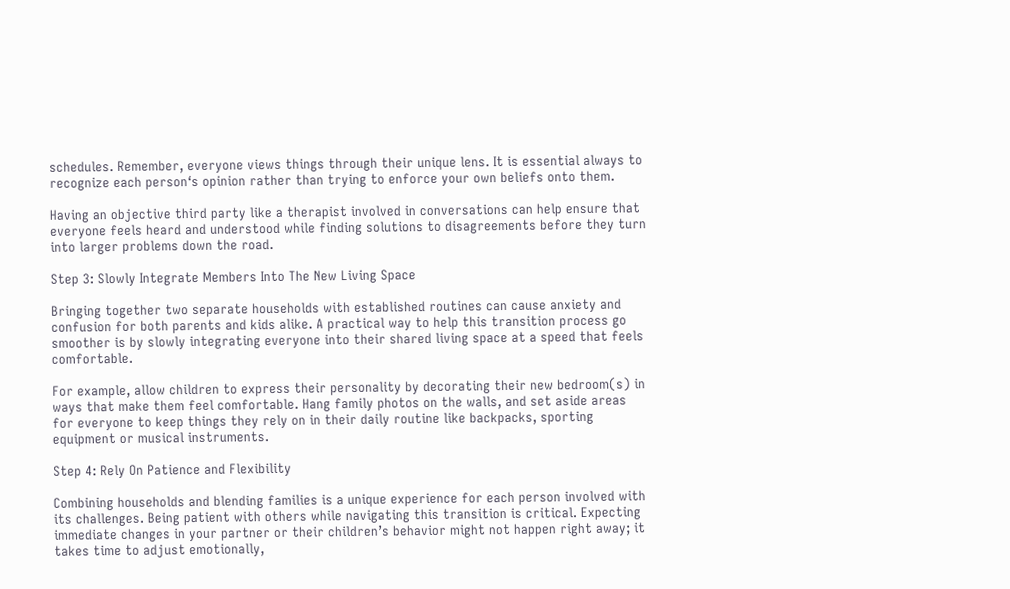schedules. Remember, everyone views things through their unique lens. It is essential always to recognize each person‘s opinion rather than trying to enforce your own beliefs onto them.

Having an objective third party like a therapist involved in conversations can help ensure that everyone feels heard and understood while finding solutions to disagreements before they turn into larger problems down the road.

Step 3: Slowly Integrate Members Into The New Living Space

Bringing together two separate households with established routines can cause anxiety and confusion for both parents and kids alike. A practical way to help this transition process go smoother is by slowly integrating everyone into their shared living space at a speed that feels comfortable.

For example, allow children to express their personality by decorating their new bedroom(s) in ways that make them feel comfortable. Hang family photos on the walls, and set aside areas for everyone to keep things they rely on in their daily routine like backpacks, sporting equipment or musical instruments.

Step 4: Rely On Patience and Flexibility

Combining households and blending families is a unique experience for each person involved with its challenges. Being patient with others while navigating this transition is critical. Expecting immediate changes in your partner or their children’s behavior might not happen right away; it takes time to adjust emotionally,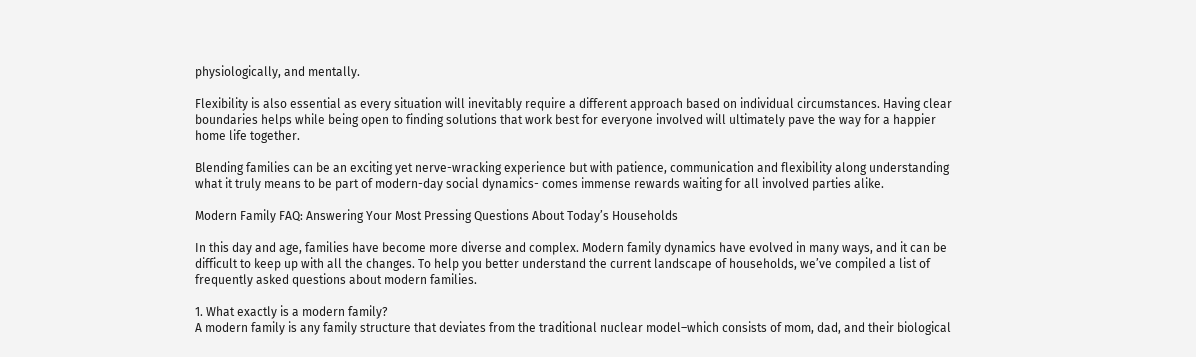physiologically, and mentally.

Flexibility is also essential as every situation will inevitably require a different approach based on individual circumstances. Having clear boundaries helps while being open to finding solutions that work best for everyone involved will ultimately pave the way for a happier home life together.

Blending families can be an exciting yet nerve-wracking experience but with patience, communication and flexibility along understanding what it truly means to be part of modern-day social dynamics- comes immense rewards waiting for all involved parties alike.

Modern Family FAQ: Answering Your Most Pressing Questions About Today’s Households

In this day and age, families have become more diverse and complex. Modern family dynamics have evolved in many ways, and it can be difficult to keep up with all the changes. To help you better understand the current landscape of households, we’ve compiled a list of frequently asked questions about modern families.

1. What exactly is a modern family?
A modern family is any family structure that deviates from the traditional nuclear model–which consists of mom, dad, and their biological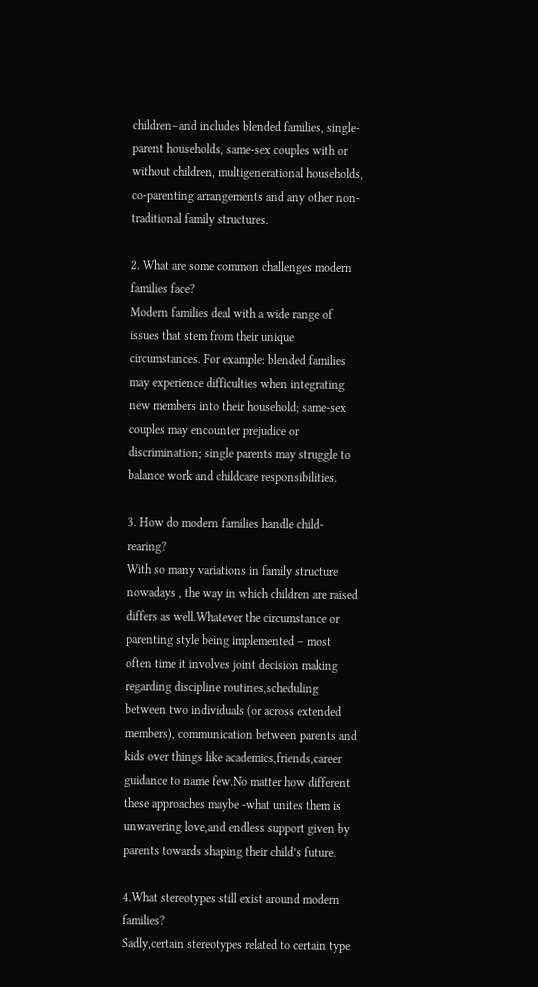children–and includes blended families, single-parent households, same-sex couples with or without children, multigenerational households, co-parenting arrangements and any other non-traditional family structures.

2. What are some common challenges modern families face?
Modern families deal with a wide range of issues that stem from their unique circumstances. For example: blended families may experience difficulties when integrating new members into their household; same-sex couples may encounter prejudice or discrimination; single parents may struggle to balance work and childcare responsibilities.

3. How do modern families handle child-rearing?
With so many variations in family structure nowadays , the way in which children are raised differs as well.Whatever the circumstance or parenting style being implemented – most often time it involves joint decision making regarding discipline routines,scheduling between two individuals (or across extended members), communication between parents and kids over things like academics,friends,career guidance to name few.No matter how different these approaches maybe -what unites them is unwavering love,and endless support given by parents towards shaping their child’s future.

4.What stereotypes still exist around modern families?
Sadly,certain stereotypes related to certain type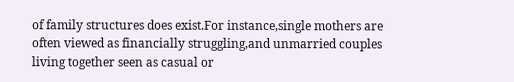of family structures does exist.For instance,single mothers are often viewed as financially struggling,and unmarried couples living together seen as casual or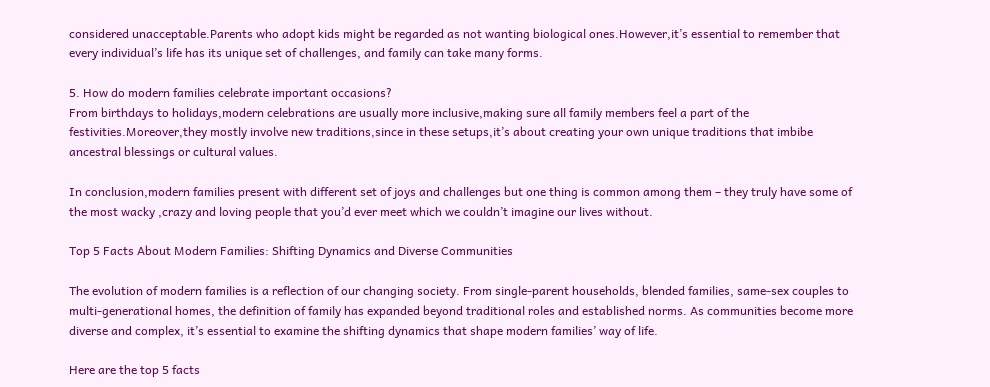considered unacceptable.Parents who adopt kids might be regarded as not wanting biological ones.However,it’s essential to remember that every individual’s life has its unique set of challenges, and family can take many forms.

5. How do modern families celebrate important occasions?
From birthdays to holidays,modern celebrations are usually more inclusive,making sure all family members feel a part of the festivities.Moreover,they mostly involve new traditions,since in these setups,it’s about creating your own unique traditions that imbibe ancestral blessings or cultural values.

In conclusion,modern families present with different set of joys and challenges but one thing is common among them – they truly have some of the most wacky ,crazy and loving people that you’d ever meet which we couldn’t imagine our lives without.

Top 5 Facts About Modern Families: Shifting Dynamics and Diverse Communities

The evolution of modern families is a reflection of our changing society. From single-parent households, blended families, same-sex couples to multi-generational homes, the definition of family has expanded beyond traditional roles and established norms. As communities become more diverse and complex, it’s essential to examine the shifting dynamics that shape modern families’ way of life.

Here are the top 5 facts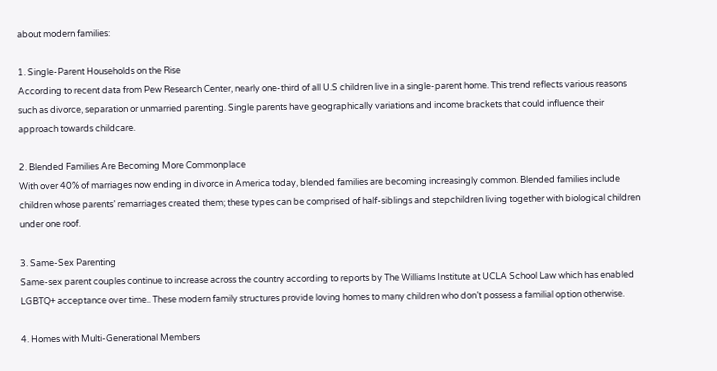about modern families:

1. Single-Parent Households on the Rise
According to recent data from Pew Research Center, nearly one-third of all U.S children live in a single-parent home. This trend reflects various reasons such as divorce, separation or unmarried parenting. Single parents have geographically variations and income brackets that could influence their approach towards childcare.

2. Blended Families Are Becoming More Commonplace
With over 40% of marriages now ending in divorce in America today, blended families are becoming increasingly common. Blended families include children whose parents’ remarriages created them; these types can be comprised of half-siblings and stepchildren living together with biological children under one roof.

3. Same-Sex Parenting
Same-sex parent couples continue to increase across the country according to reports by The Williams Institute at UCLA School Law which has enabled LGBTQ+ acceptance over time.. These modern family structures provide loving homes to many children who don’t possess a familial option otherwise.

4. Homes with Multi-Generational Members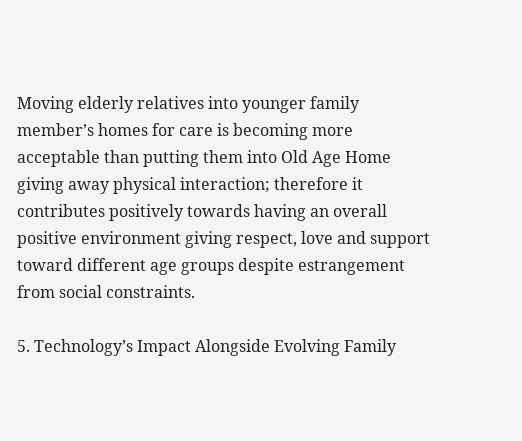Moving elderly relatives into younger family member’s homes for care is becoming more acceptable than putting them into Old Age Home giving away physical interaction; therefore it contributes positively towards having an overall positive environment giving respect, love and support toward different age groups despite estrangement from social constraints.

5. Technology’s Impact Alongside Evolving Family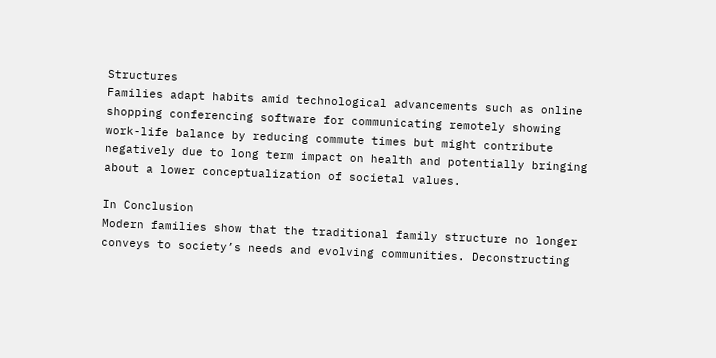Structures
Families adapt habits amid technological advancements such as online shopping conferencing software for communicating remotely showing work-life balance by reducing commute times but might contribute negatively due to long term impact on health and potentially bringing about a lower conceptualization of societal values.

In Conclusion
Modern families show that the traditional family structure no longer conveys to society’s needs and evolving communities. Deconstructing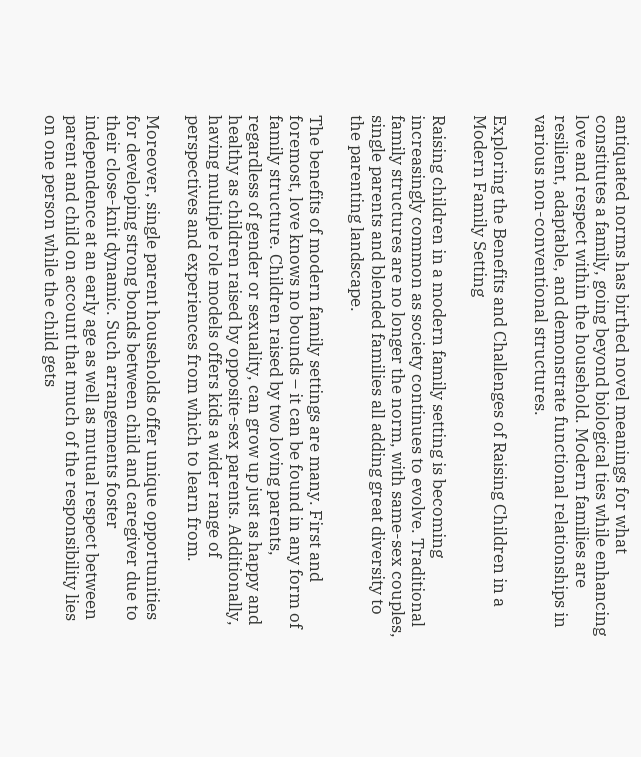antiquated norms has birthed novel meanings for what constitutes a family, going beyond biological ties while enhancing love and respect within the household. Modern families are resilient, adaptable, and demonstrate functional relationships in various non-conventional structures.

Exploring the Benefits and Challenges of Raising Children in a Modern Family Setting

Raising children in a modern family setting is becoming increasingly common as society continues to evolve. Traditional family structures are no longer the norm, with same-sex couples, single parents and blended families all adding great diversity to the parenting landscape.

The benefits of modern family settings are many. First and foremost, love knows no bounds – it can be found in any form of family structure. Children raised by two loving parents, regardless of gender or sexuality, can grow up just as happy and healthy as children raised by opposite-sex parents. Additionally, having multiple role models offers kids a wider range of perspectives and experiences from which to learn from.

Moreover, single parent households offer unique opportunities for developing strong bonds between child and caregiver due to their close-knit dynamic. Such arrangements foster independence at an early age as well as mutual respect between parent and child on account that much of the responsibility lies on one person while the child gets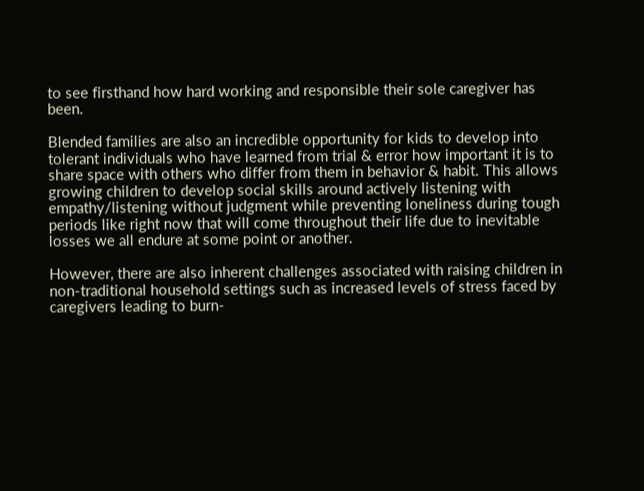to see firsthand how hard working and responsible their sole caregiver has been.

Blended families are also an incredible opportunity for kids to develop into tolerant individuals who have learned from trial & error how important it is to share space with others who differ from them in behavior & habit. This allows growing children to develop social skills around actively listening with empathy/listening without judgment while preventing loneliness during tough periods like right now that will come throughout their life due to inevitable losses we all endure at some point or another.

However, there are also inherent challenges associated with raising children in non-traditional household settings such as increased levels of stress faced by caregivers leading to burn-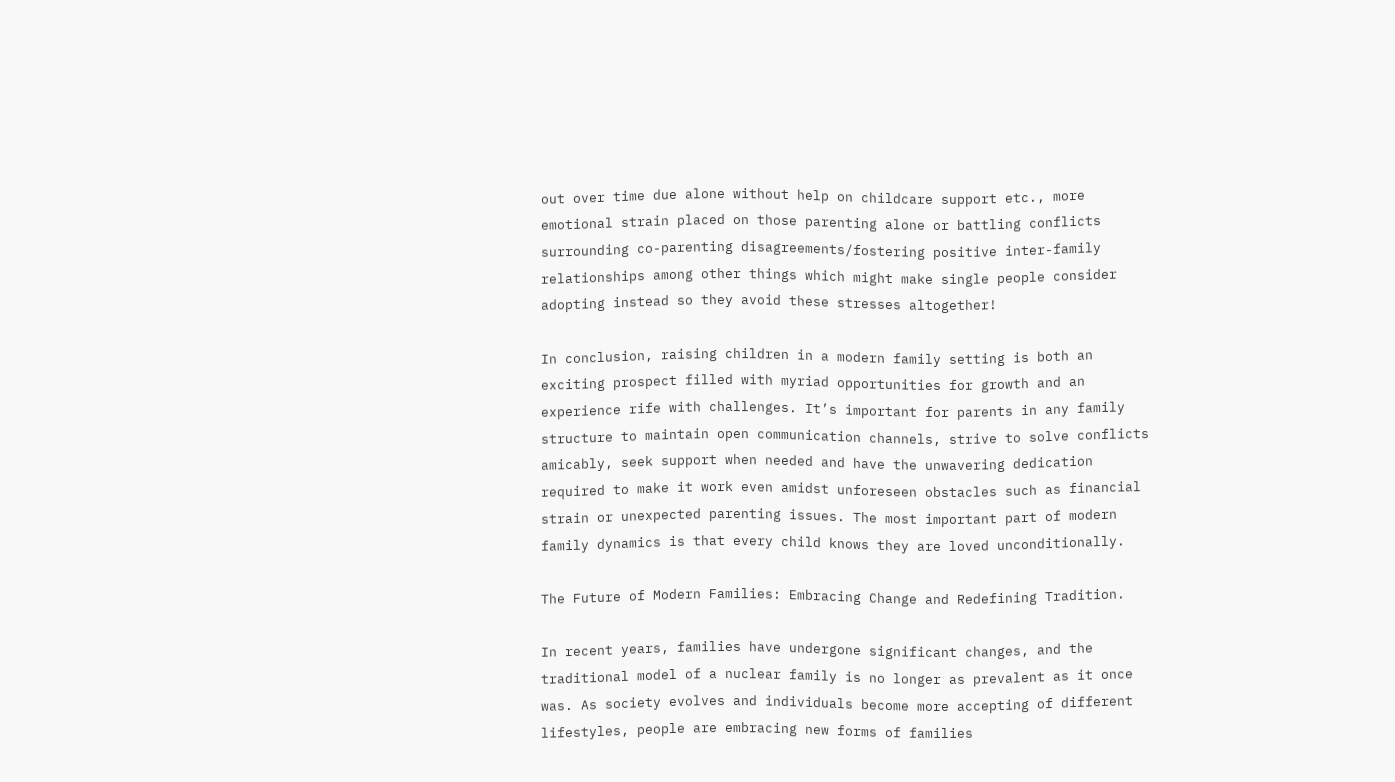out over time due alone without help on childcare support etc., more emotional strain placed on those parenting alone or battling conflicts surrounding co-parenting disagreements/fostering positive inter-family relationships among other things which might make single people consider adopting instead so they avoid these stresses altogether!

In conclusion, raising children in a modern family setting is both an exciting prospect filled with myriad opportunities for growth and an experience rife with challenges. It’s important for parents in any family structure to maintain open communication channels, strive to solve conflicts amicably, seek support when needed and have the unwavering dedication required to make it work even amidst unforeseen obstacles such as financial strain or unexpected parenting issues. The most important part of modern family dynamics is that every child knows they are loved unconditionally.

The Future of Modern Families: Embracing Change and Redefining Tradition.

In recent years, families have undergone significant changes, and the traditional model of a nuclear family is no longer as prevalent as it once was. As society evolves and individuals become more accepting of different lifestyles, people are embracing new forms of families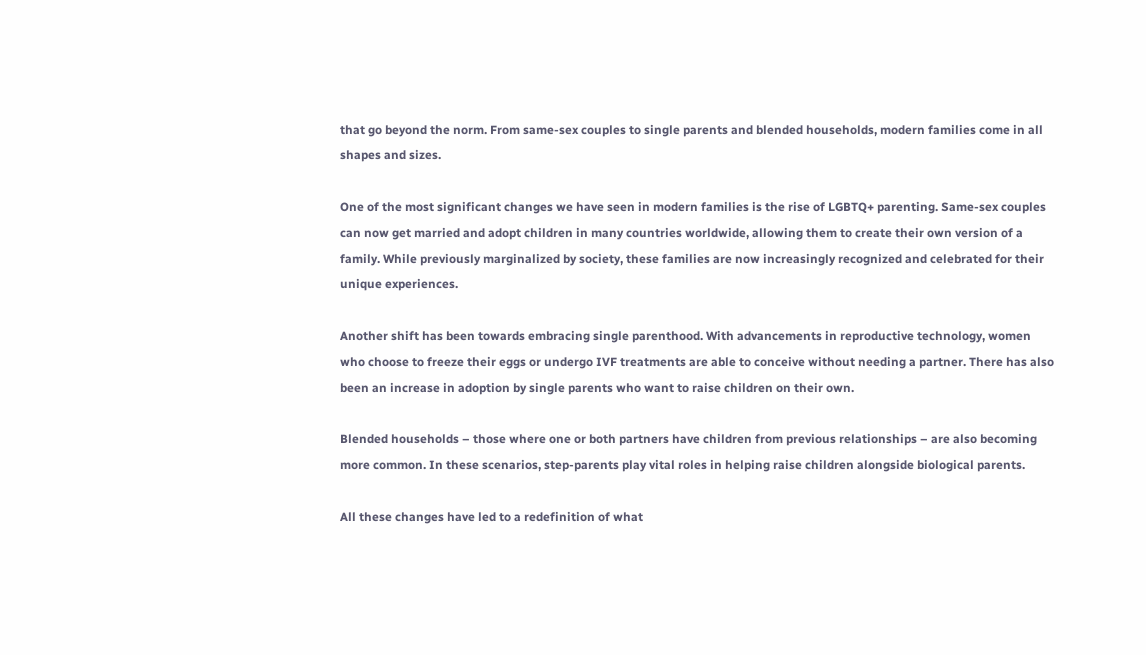that go beyond the norm. From same-sex couples to single parents and blended households, modern families come in all shapes and sizes.

One of the most significant changes we have seen in modern families is the rise of LGBTQ+ parenting. Same-sex couples can now get married and adopt children in many countries worldwide, allowing them to create their own version of a family. While previously marginalized by society, these families are now increasingly recognized and celebrated for their unique experiences.

Another shift has been towards embracing single parenthood. With advancements in reproductive technology, women who choose to freeze their eggs or undergo IVF treatments are able to conceive without needing a partner. There has also been an increase in adoption by single parents who want to raise children on their own.

Blended households – those where one or both partners have children from previous relationships – are also becoming more common. In these scenarios, step-parents play vital roles in helping raise children alongside biological parents.

All these changes have led to a redefinition of what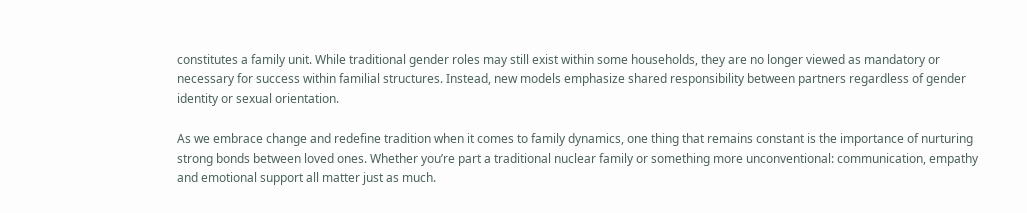constitutes a family unit. While traditional gender roles may still exist within some households, they are no longer viewed as mandatory or necessary for success within familial structures. Instead, new models emphasize shared responsibility between partners regardless of gender identity or sexual orientation.

As we embrace change and redefine tradition when it comes to family dynamics, one thing that remains constant is the importance of nurturing strong bonds between loved ones. Whether you’re part a traditional nuclear family or something more unconventional: communication, empathy and emotional support all matter just as much.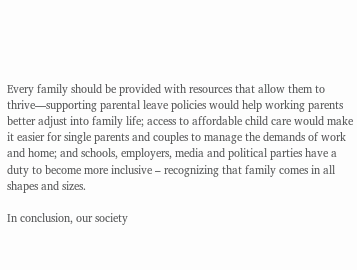Every family should be provided with resources that allow them to thrive—supporting parental leave policies would help working parents better adjust into family life; access to affordable child care would make it easier for single parents and couples to manage the demands of work and home; and schools, employers, media and political parties have a duty to become more inclusive – recognizing that family comes in all shapes and sizes.

In conclusion, our society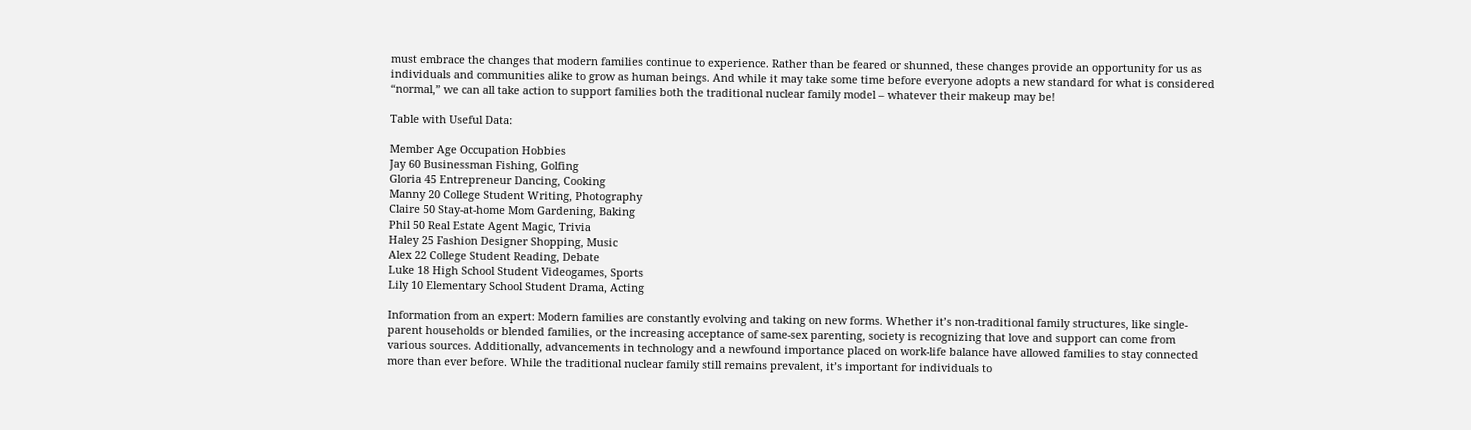must embrace the changes that modern families continue to experience. Rather than be feared or shunned, these changes provide an opportunity for us as individuals and communities alike to grow as human beings. And while it may take some time before everyone adopts a new standard for what is considered “normal,” we can all take action to support families both the traditional nuclear family model – whatever their makeup may be!

Table with Useful Data:

Member Age Occupation Hobbies
Jay 60 Businessman Fishing, Golfing
Gloria 45 Entrepreneur Dancing, Cooking
Manny 20 College Student Writing, Photography
Claire 50 Stay-at-home Mom Gardening, Baking
Phil 50 Real Estate Agent Magic, Trivia
Haley 25 Fashion Designer Shopping, Music
Alex 22 College Student Reading, Debate
Luke 18 High School Student Videogames, Sports
Lily 10 Elementary School Student Drama, Acting

Information from an expert: Modern families are constantly evolving and taking on new forms. Whether it’s non-traditional family structures, like single-parent households or blended families, or the increasing acceptance of same-sex parenting, society is recognizing that love and support can come from various sources. Additionally, advancements in technology and a newfound importance placed on work-life balance have allowed families to stay connected more than ever before. While the traditional nuclear family still remains prevalent, it’s important for individuals to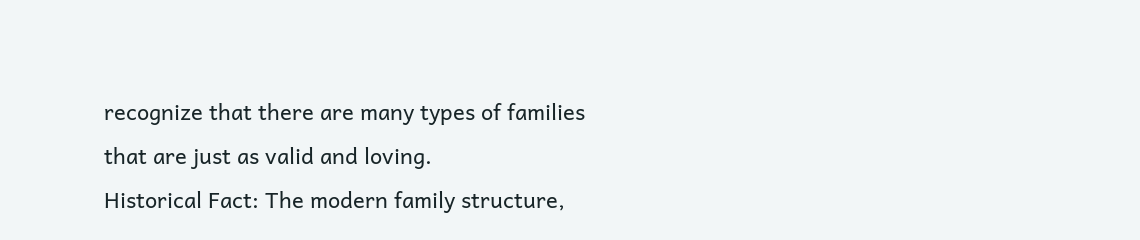recognize that there are many types of families that are just as valid and loving.
Historical Fact: The modern family structure,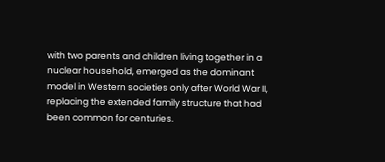with two parents and children living together in a nuclear household, emerged as the dominant model in Western societies only after World War II, replacing the extended family structure that had been common for centuries.